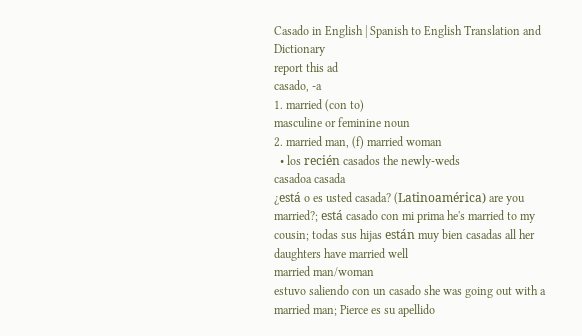Casado in English | Spanish to English Translation and Dictionary
report this ad
casado, -a
1. married (con to)
masculine or feminine noun
2. married man, (f) married woman
  • los recién casados the newly-weds
casadoa casada
¿está o es usted casada? (Latinoamérica) are you married?; está casado con mi prima he's married to my cousin; todas sus hijas están muy bien casadas all her daughters have married well
married man/woman
estuvo saliendo con un casado she was going out with a married man; Pierce es su apellido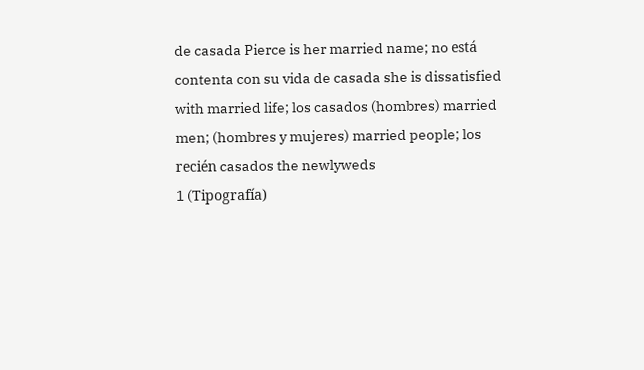de casada Pierce is her married name; no está contenta con su vida de casada she is dissatisfied with married life; los casados (hombres) married men; (hombres y mujeres) married people; los recién casados the newlyweds
1 (Tipografía)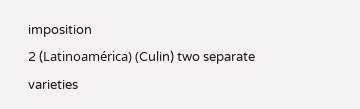imposition
2 (Latinoamérica) (Culin) two separate varieties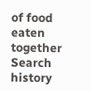of food eaten together
Search history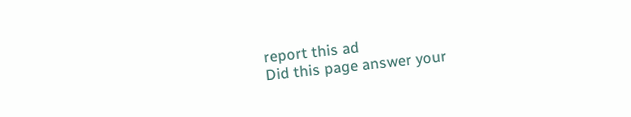report this ad
Did this page answer your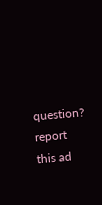question?
report this ad